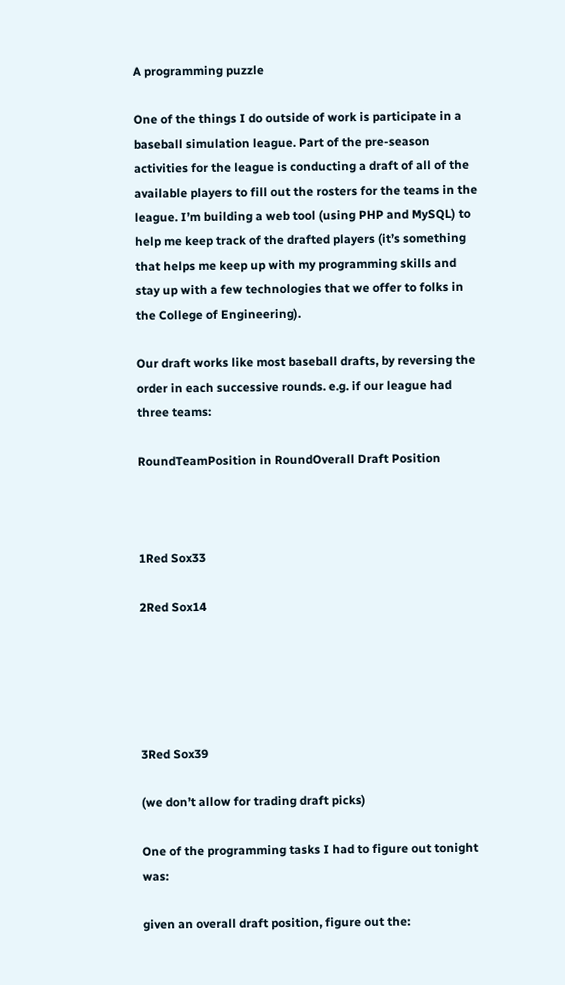A programming puzzle

One of the things I do outside of work is participate in a baseball simulation league. Part of the pre-season activities for the league is conducting a draft of all of the available players to fill out the rosters for the teams in the league. I’m building a web tool (using PHP and MySQL) to help me keep track of the drafted players (it’s something that helps me keep up with my programming skills and stay up with a few technologies that we offer to folks in the College of Engineering).

Our draft works like most baseball drafts, by reversing the order in each successive rounds. e.g. if our league had three teams:

RoundTeamPosition in RoundOverall Draft Position



1Red Sox33

2Red Sox14





3Red Sox39

(we don’t allow for trading draft picks)

One of the programming tasks I had to figure out tonight was:

given an overall draft position, figure out the: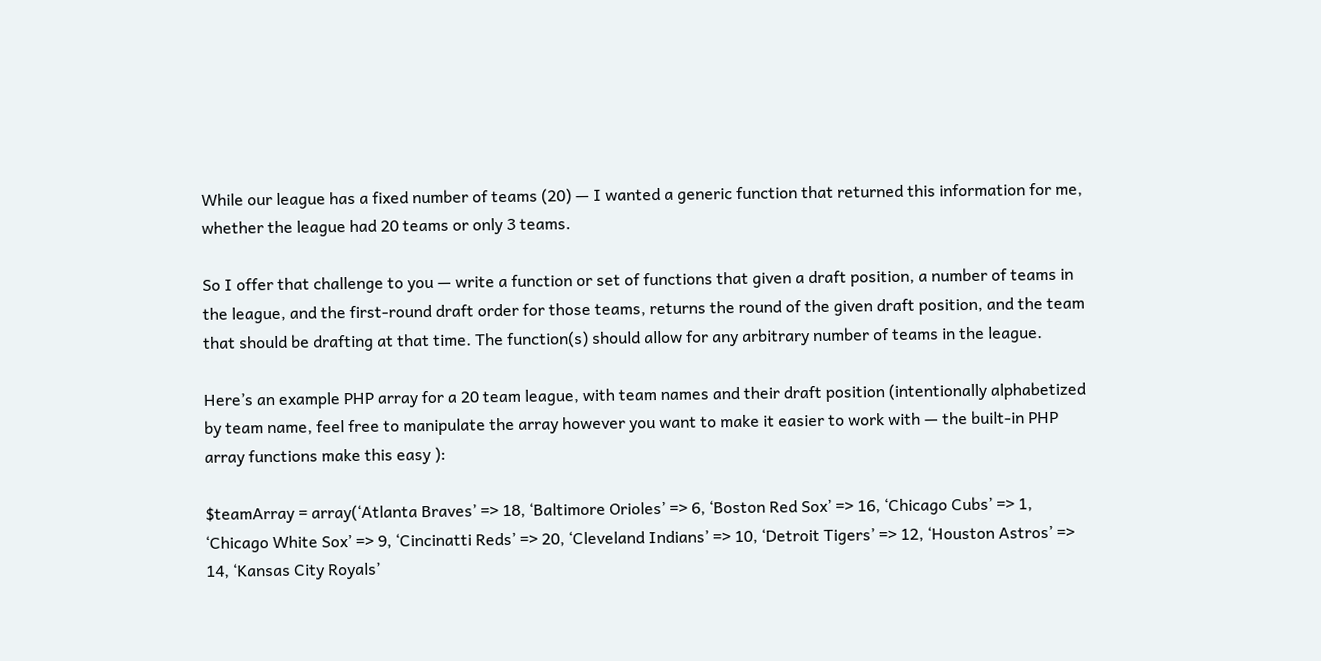While our league has a fixed number of teams (20) — I wanted a generic function that returned this information for me, whether the league had 20 teams or only 3 teams.

So I offer that challenge to you — write a function or set of functions that given a draft position, a number of teams in the league, and the first-round draft order for those teams, returns the round of the given draft position, and the team that should be drafting at that time. The function(s) should allow for any arbitrary number of teams in the league.

Here’s an example PHP array for a 20 team league, with team names and their draft position (intentionally alphabetized by team name, feel free to manipulate the array however you want to make it easier to work with — the built-in PHP array functions make this easy ):

$teamArray = array(‘Atlanta Braves’ => 18, ‘Baltimore Orioles’ => 6, ‘Boston Red Sox’ => 16, ‘Chicago Cubs’ => 1, ‘Chicago White Sox’ => 9, ‘Cincinatti Reds’ => 20, ‘Cleveland Indians’ => 10, ‘Detroit Tigers’ => 12, ‘Houston Astros’ => 14, ‘Kansas City Royals’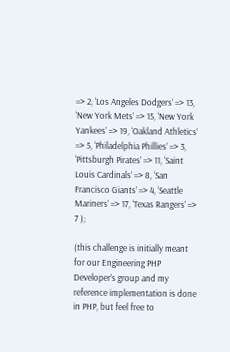=> 2, ‘Los Angeles Dodgers’ => 13, ‘New York Mets’ => 15, ‘New York Yankees’ => 19, ‘Oakland Athletics’ => 5, ‘Philadelphia Phillies’ => 3, ‘Pittsburgh Pirates’ => 11, ‘Saint Louis Cardinals’ => 8, ‘San Francisco Giants’ => 4, ‘Seattle Mariners’ => 17, ‘Texas Rangers’ => 7 );

(this challenge is initially meant for our Engineering PHP Developer’s group and my reference implementation is done in PHP, but feel free to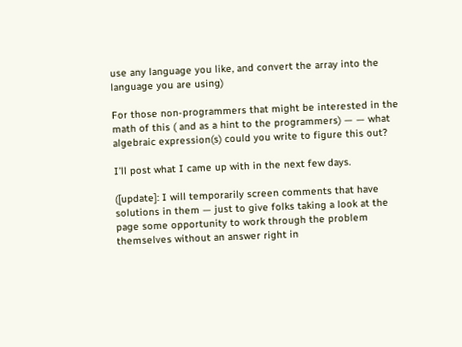use any language you like, and convert the array into the language you are using)

For those non-programmers that might be interested in the math of this ( and as a hint to the programmers) — — what algebraic expression(s) could you write to figure this out?

I’ll post what I came up with in the next few days.

([update]: I will temporarily screen comments that have solutions in them — just to give folks taking a look at the page some opportunity to work through the problem themselves without an answer right in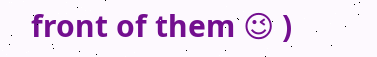front of them 😉 )